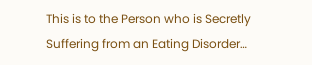This is to the Person who is Secretly Suffering from an Eating Disorder…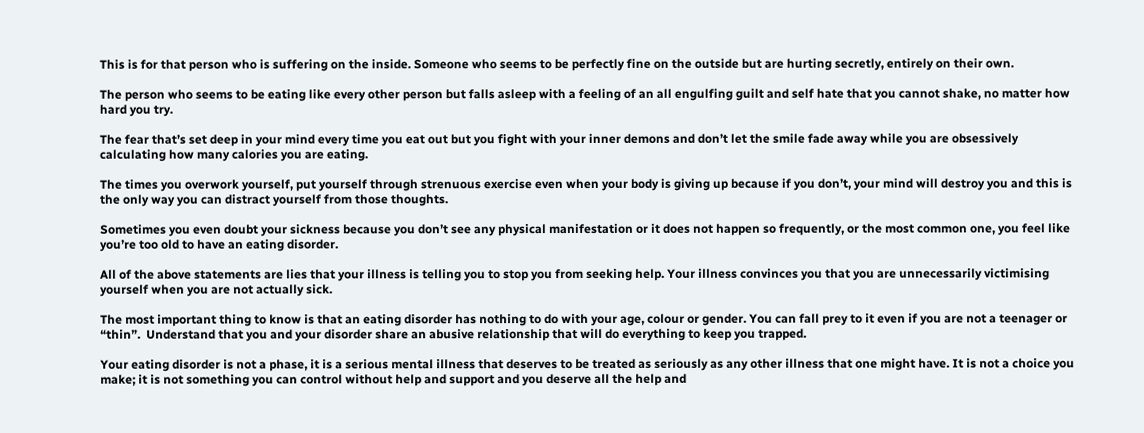This is for that person who is suffering on the inside. Someone who seems to be perfectly fine on the outside but are hurting secretly, entirely on their own.

The person who seems to be eating like every other person but falls asleep with a feeling of an all engulfing guilt and self hate that you cannot shake, no matter how hard you try.

The fear that’s set deep in your mind every time you eat out but you fight with your inner demons and don’t let the smile fade away while you are obsessively calculating how many calories you are eating.

The times you overwork yourself, put yourself through strenuous exercise even when your body is giving up because if you don’t, your mind will destroy you and this is the only way you can distract yourself from those thoughts.

Sometimes you even doubt your sickness because you don’t see any physical manifestation or it does not happen so frequently, or the most common one, you feel like you’re too old to have an eating disorder.

All of the above statements are lies that your illness is telling you to stop you from seeking help. Your illness convinces you that you are unnecessarily victimising yourself when you are not actually sick.

The most important thing to know is that an eating disorder has nothing to do with your age, colour or gender. You can fall prey to it even if you are not a teenager or “thin”.  Understand that you and your disorder share an abusive relationship that will do everything to keep you trapped.

Your eating disorder is not a phase, it is a serious mental illness that deserves to be treated as seriously as any other illness that one might have. It is not a choice you make; it is not something you can control without help and support and you deserve all the help and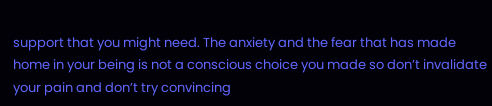support that you might need. The anxiety and the fear that has made home in your being is not a conscious choice you made so don’t invalidate your pain and don’t try convincing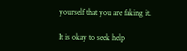yourself that you are faking it.

It is okay to seek help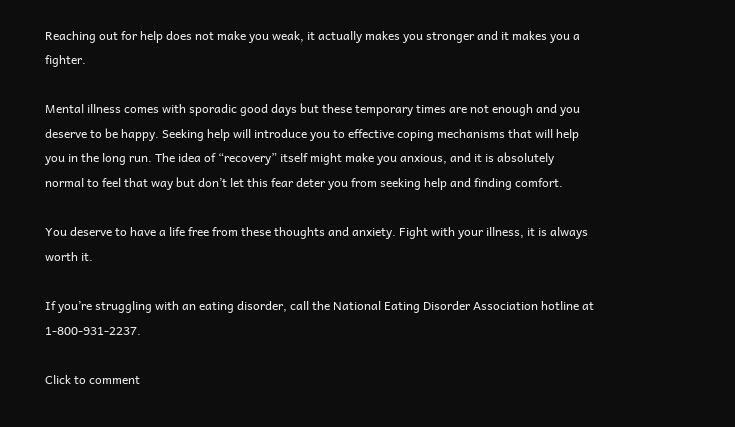Reaching out for help does not make you weak, it actually makes you stronger and it makes you a fighter.

Mental illness comes with sporadic good days but these temporary times are not enough and you deserve to be happy. Seeking help will introduce you to effective coping mechanisms that will help you in the long run. The idea of “recovery” itself might make you anxious, and it is absolutely normal to feel that way but don’t let this fear deter you from seeking help and finding comfort.

You deserve to have a life free from these thoughts and anxiety. Fight with your illness, it is always worth it.

If you’re struggling with an eating disorder, call the National Eating Disorder Association hotline at 1-800-931-2237.

Click to comment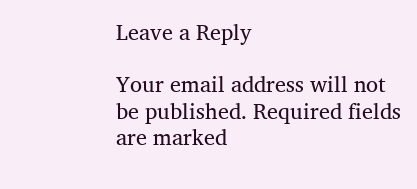Leave a Reply

Your email address will not be published. Required fields are marked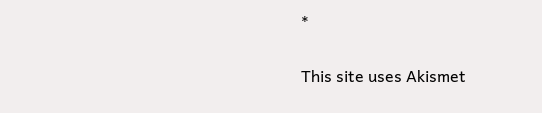*

This site uses Akismet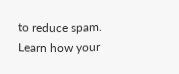to reduce spam. Learn how your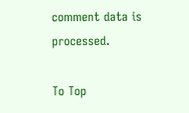comment data is processed.

To Top